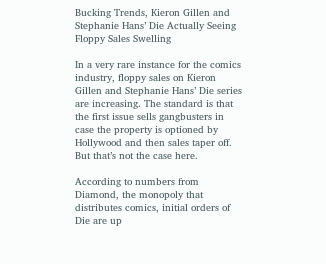Bucking Trends, Kieron Gillen and Stephanie Hans’ Die Actually Seeing Floppy Sales Swelling

In a very rare instance for the comics industry, floppy sales on Kieron Gillen and Stephanie Hans’ Die series are increasing. The standard is that the first issue sells gangbusters in case the property is optioned by Hollywood and then sales taper off. But that’s not the case here.

According to numbers from Diamond, the monopoly that distributes comics, initial orders of Die are up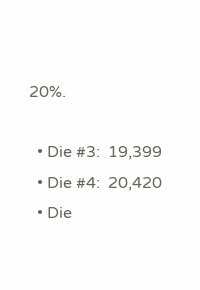20%.

  • Die #3:  19,399
  • Die #4:  20,420
  • Die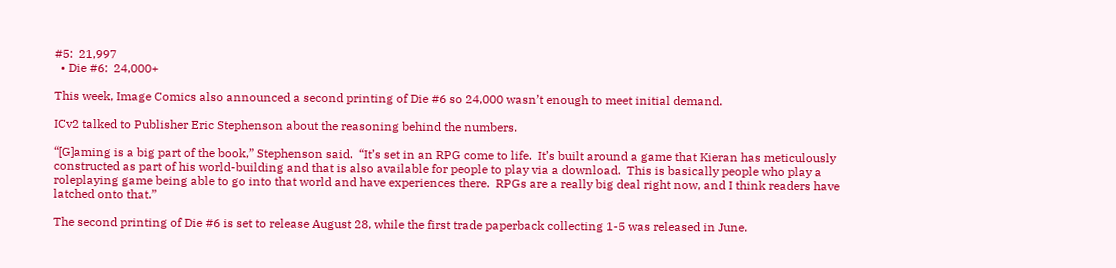#5:  21,997
  • Die #6:  24,000+

This week, Image Comics also announced a second printing of Die #6 so 24,000 wasn’t enough to meet initial demand.

ICv2 talked to Publisher Eric Stephenson about the reasoning behind the numbers.

“[G]aming is a big part of the book,” Stephenson said.  “It’s set in an RPG come to life.  It’s built around a game that Kieran has meticulously constructed as part of his world-building and that is also available for people to play via a download.  This is basically people who play a roleplaying game being able to go into that world and have experiences there.  RPGs are a really big deal right now, and I think readers have latched onto that.”

The second printing of Die #6 is set to release August 28, while the first trade paperback collecting 1-5 was released in June.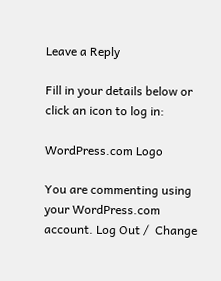Leave a Reply

Fill in your details below or click an icon to log in:

WordPress.com Logo

You are commenting using your WordPress.com account. Log Out /  Change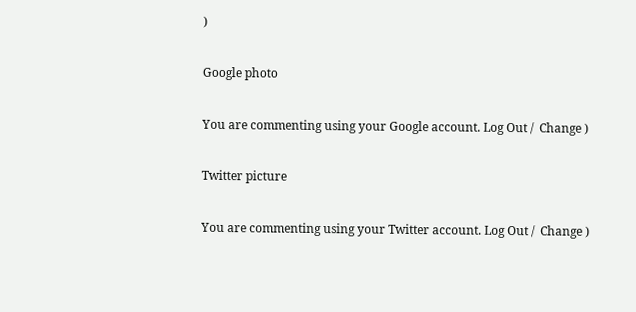)

Google photo

You are commenting using your Google account. Log Out /  Change )

Twitter picture

You are commenting using your Twitter account. Log Out /  Change )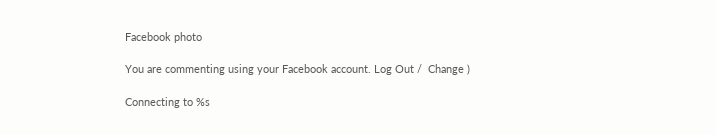Facebook photo

You are commenting using your Facebook account. Log Out /  Change )

Connecting to %s